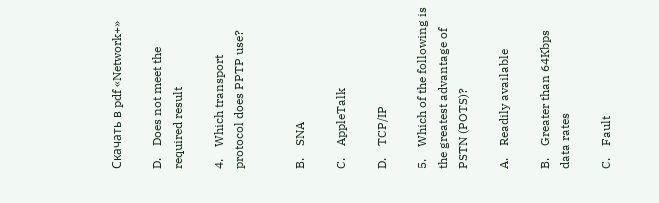Скачать в pdf «Network+»

D.    Does not meet the required result

4.    Which transport protocol does PPTP use?


B.    SNA

C.    AppleTalk

D.    TCP/IP

5.    Which of the following is the greatest advantage of PSTN (POTS)?

A.    Readily available

B.    Greater than 64Kbps data rates

C.    Fault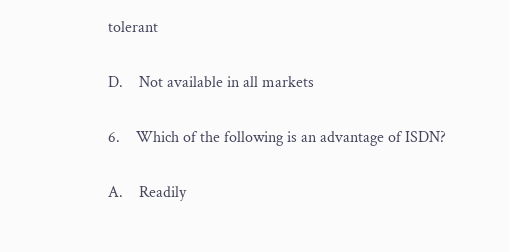tolerant

D.    Not available in all markets

6.    Which of the following is an advantage of ISDN?

A.    Readily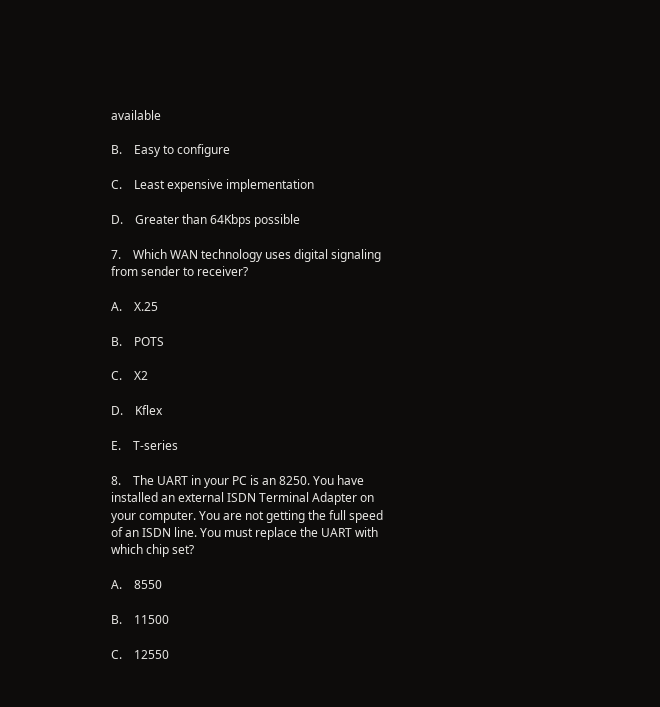available

B.    Easy to configure

C.    Least expensive implementation

D.    Greater than 64Kbps possible

7.    Which WAN technology uses digital signaling from sender to receiver?

A.    X.25

B.    POTS

C.    X2

D.    Kflex

E.    T-series

8.    The UART in your PC is an 8250. You have installed an external ISDN Terminal Adapter on your computer. You are not getting the full speed of an ISDN line. You must replace the UART with which chip set?

A.    8550

B.    11500

C.    12550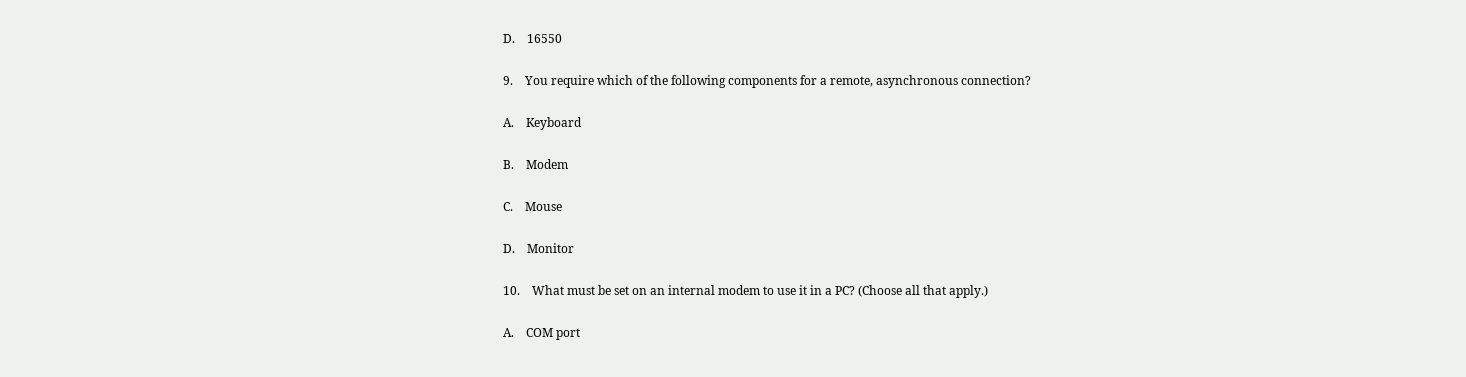D.    16550

9.    You require which of the following components for a remote, asynchronous connection?

A.    Keyboard

B.    Modem

C.    Mouse

D.    Monitor

10.    What must be set on an internal modem to use it in a PC? (Choose all that apply.)

A.    COM port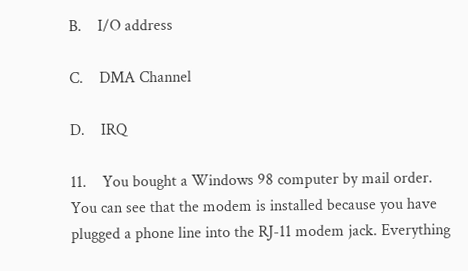B.    I/O address

C.    DMA Channel

D.    IRQ

11.    You bought a Windows 98 computer by mail order. You can see that the modem is installed because you have plugged a phone line into the RJ-11 modem jack. Everything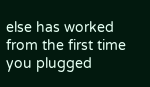else has worked from the first time you plugged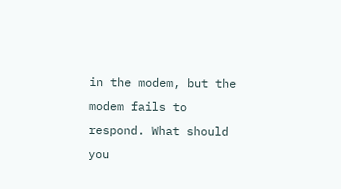in the modem, but the modem fails to respond. What should you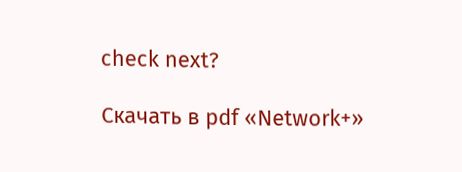check next?

Скачать в pdf «Network+»